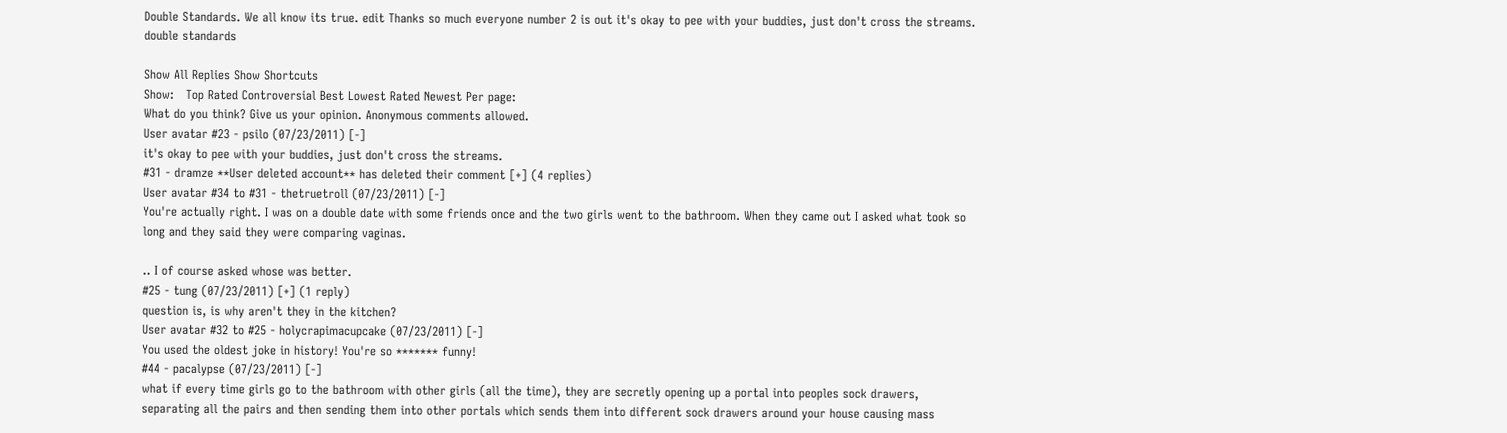Double Standards. We all know its true. edit Thanks so much everyone number 2 is out it's okay to pee with your buddies, just don't cross the streams. double standards

Show All Replies Show Shortcuts
Show:   Top Rated Controversial Best Lowest Rated Newest Per page:
What do you think? Give us your opinion. Anonymous comments allowed.
User avatar #23 - psilo (07/23/2011) [-]
it's okay to pee with your buddies, just don't cross the streams.
#31 - dramze **User deleted account** has deleted their comment [+] (4 replies)
User avatar #34 to #31 - thetruetroll (07/23/2011) [-]
You're actually right. I was on a double date with some friends once and the two girls went to the bathroom. When they came out I asked what took so long and they said they were comparing vaginas.

.. I of course asked whose was better.
#25 - tung (07/23/2011) [+] (1 reply)
question is, is why aren't they in the kitchen?
User avatar #32 to #25 - holycrapimacupcake (07/23/2011) [-]
You used the oldest joke in history! You're so ******* funny!
#44 - pacalypse (07/23/2011) [-]
what if every time girls go to the bathroom with other girls (all the time), they are secretly opening up a portal into peoples sock drawers, separating all the pairs and then sending them into other portals which sends them into different sock drawers around your house causing mass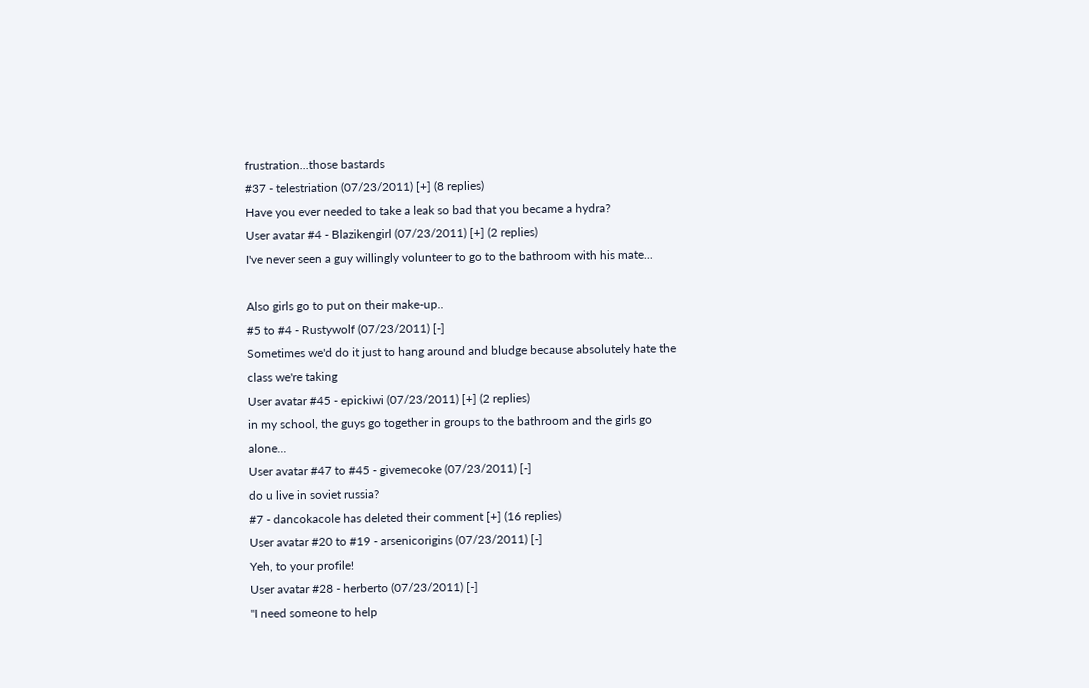frustration...those bastards
#37 - telestriation (07/23/2011) [+] (8 replies)
Have you ever needed to take a leak so bad that you became a hydra?
User avatar #4 - Blazikengirl (07/23/2011) [+] (2 replies)
I've never seen a guy willingly volunteer to go to the bathroom with his mate...

Also girls go to put on their make-up..
#5 to #4 - Rustywolf (07/23/2011) [-]
Sometimes we'd do it just to hang around and bludge because absolutely hate the class we're taking
User avatar #45 - epickiwi (07/23/2011) [+] (2 replies)
in my school, the guys go together in groups to the bathroom and the girls go alone...
User avatar #47 to #45 - givemecoke (07/23/2011) [-]
do u live in soviet russia?
#7 - dancokacole has deleted their comment [+] (16 replies)
User avatar #20 to #19 - arsenicorigins (07/23/2011) [-]
Yeh, to your profile!
User avatar #28 - herberto (07/23/2011) [-]
"I need someone to help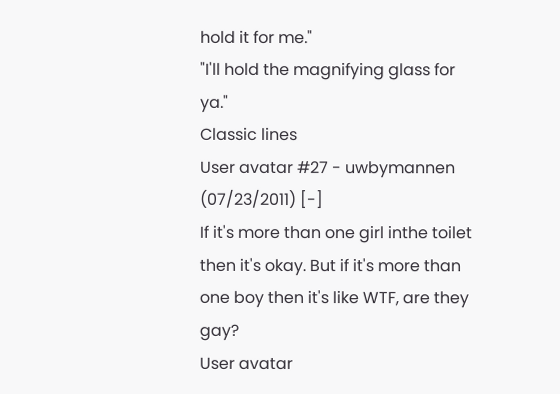hold it for me."
"I'll hold the magnifying glass for ya."
Classic lines
User avatar #27 - uwbymannen (07/23/2011) [-]
If it's more than one girl inthe toilet then it's okay. But if it's more than one boy then it's like WTF, are they gay?
User avatar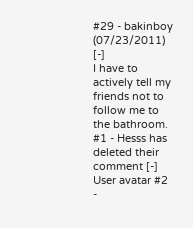#29 - bakinboy (07/23/2011) [-]
I have to actively tell my friends not to follow me to the bathroom.
#1 - Hesss has deleted their comment [-]
User avatar #2 -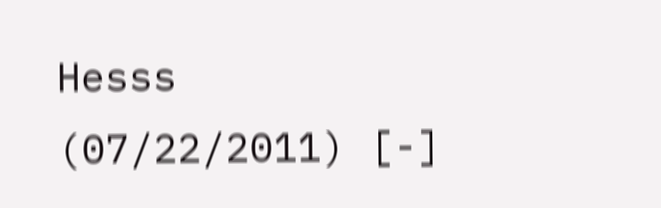Hesss (07/22/2011) [-]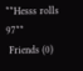**Hesss rolls 97**
 Friends (0)